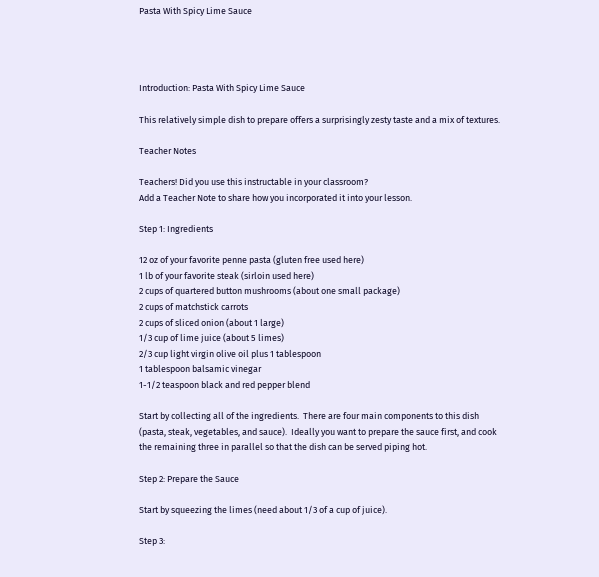Pasta With Spicy Lime Sauce




Introduction: Pasta With Spicy Lime Sauce

This relatively simple dish to prepare offers a surprisingly zesty taste and a mix of textures.

Teacher Notes

Teachers! Did you use this instructable in your classroom?
Add a Teacher Note to share how you incorporated it into your lesson.

Step 1: Ingredients

12 oz of your favorite penne pasta (gluten free used here)
1 lb of your favorite steak (sirloin used here)
2 cups of quartered button mushrooms (about one small package)
2 cups of matchstick carrots
2 cups of sliced onion (about 1 large)
1/3 cup of lime juice (about 5 limes)
2/3 cup light virgin olive oil plus 1 tablespoon
1 tablespoon balsamic vinegar
1-1/2 teaspoon black and red pepper blend

Start by collecting all of the ingredients.  There are four main components to this dish (pasta, steak, vegetables, and sauce).  Ideally you want to prepare the sauce first, and cook the remaining three in parallel so that the dish can be served piping hot.

Step 2: Prepare the Sauce

Start by squeezing the limes (need about 1/3 of a cup of juice).

Step 3: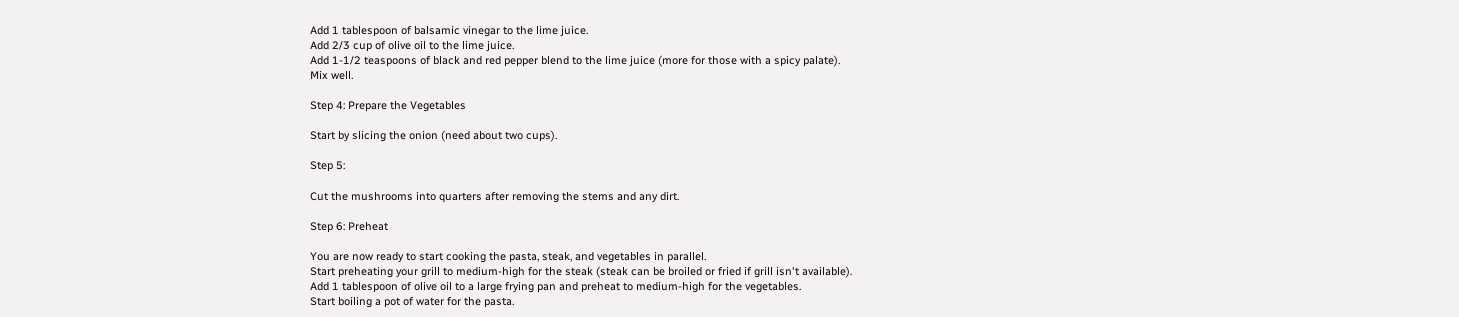Add 1 tablespoon of balsamic vinegar to the lime juice.
Add 2/3 cup of olive oil to the lime juice.
Add 1-1/2 teaspoons of black and red pepper blend to the lime juice (more for those with a spicy palate).
Mix well.

Step 4: Prepare the Vegetables

Start by slicing the onion (need about two cups).

Step 5:

Cut the mushrooms into quarters after removing the stems and any dirt.

Step 6: Preheat

You are now ready to start cooking the pasta, steak, and vegetables in parallel.
Start preheating your grill to medium-high for the steak (steak can be broiled or fried if grill isn't available).
Add 1 tablespoon of olive oil to a large frying pan and preheat to medium-high for the vegetables.
Start boiling a pot of water for the pasta.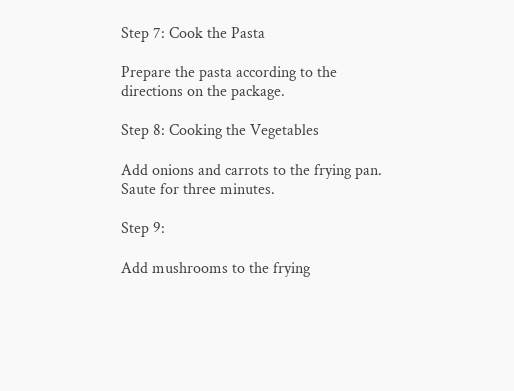Step 7: Cook the Pasta

Prepare the pasta according to the directions on the package.

Step 8: Cooking the Vegetables

Add onions and carrots to the frying pan.  Saute for three minutes.

Step 9:

Add mushrooms to the frying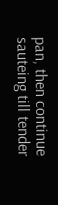pan, then continue sauteing till tender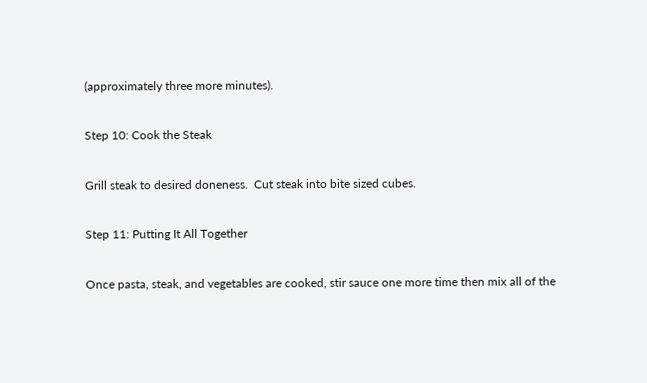(approximately three more minutes).

Step 10: Cook the Steak

Grill steak to desired doneness.  Cut steak into bite sized cubes.

Step 11: Putting It All Together

Once pasta, steak, and vegetables are cooked, stir sauce one more time then mix all of the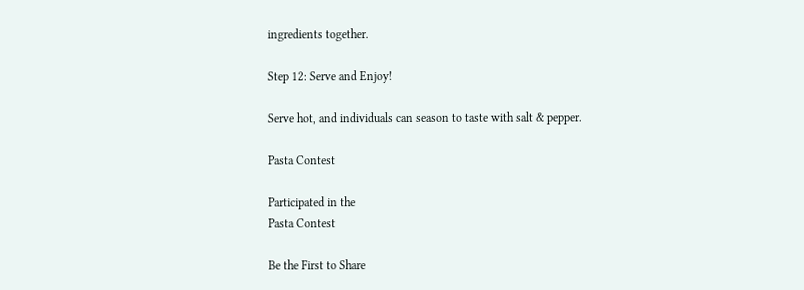ingredients together.

Step 12: Serve and Enjoy!

Serve hot, and individuals can season to taste with salt & pepper.

Pasta Contest

Participated in the
Pasta Contest

Be the First to Share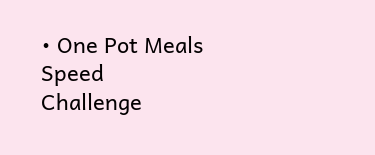• One Pot Meals Speed Challenge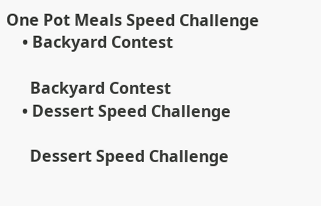One Pot Meals Speed Challenge
    • Backyard Contest

      Backyard Contest
    • Dessert Speed Challenge

      Dessert Speed Challenge